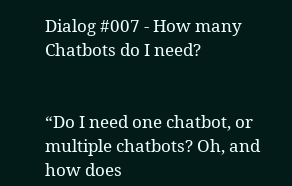Dialog #007 - How many Chatbots do I need?


“Do I need one chatbot, or multiple chatbots? Oh, and how does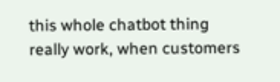this whole chatbot thing really work, when customers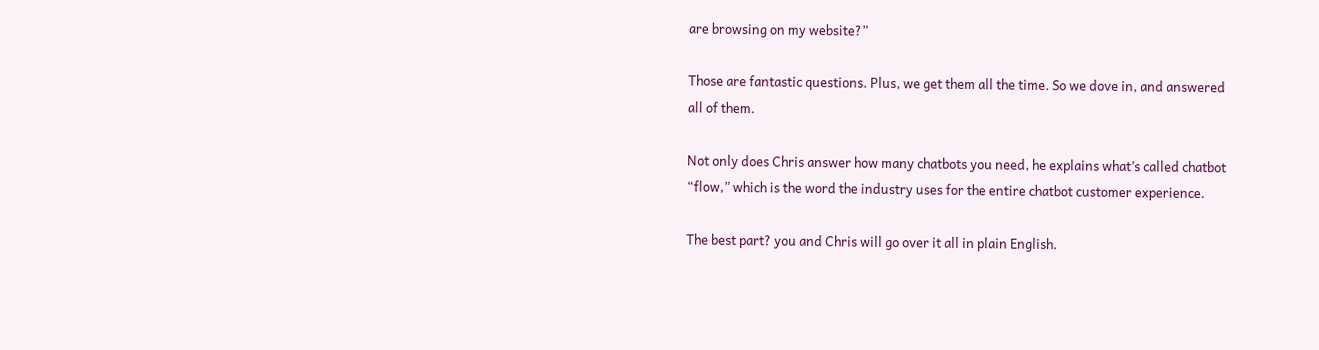are browsing on my website?”

Those are fantastic questions. Plus, we get them all the time. So we dove in, and answered all of them.

Not only does Chris answer how many chatbots you need, he explains what’s called chatbot “flow,” which is the word the industry uses for the entire chatbot customer experience.

The best part? you and Chris will go over it all in plain English.